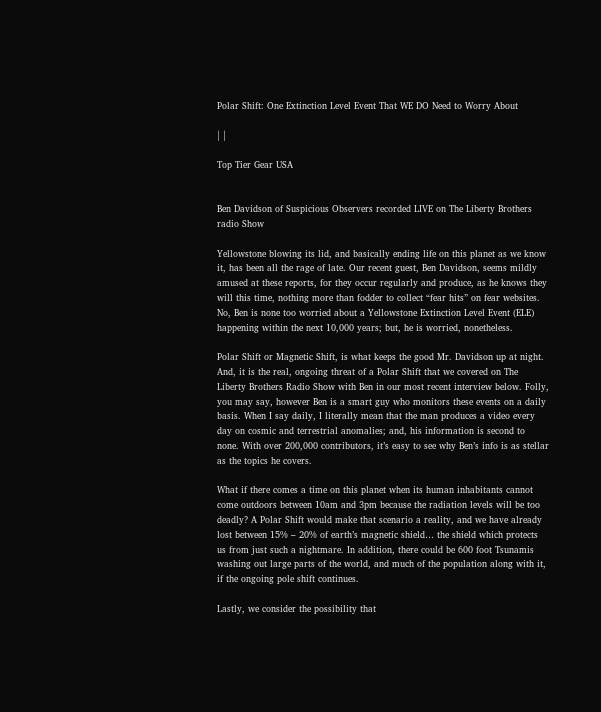Polar Shift: One Extinction Level Event That WE DO Need to Worry About

| |

Top Tier Gear USA


Ben Davidson of Suspicious Observers recorded LIVE on The Liberty Brothers radio Show

Yellowstone blowing its lid, and basically ending life on this planet as we know it, has been all the rage of late. Our recent guest, Ben Davidson, seems mildly amused at these reports, for they occur regularly and produce, as he knows they will this time, nothing more than fodder to collect “fear hits” on fear websites. No, Ben is none too worried about a Yellowstone Extinction Level Event (ELE) happening within the next 10,000 years; but, he is worried, nonetheless.

Polar Shift or Magnetic Shift, is what keeps the good Mr. Davidson up at night. And, it is the real, ongoing threat of a Polar Shift that we covered on The Liberty Brothers Radio Show with Ben in our most recent interview below. Folly, you may say, however Ben is a smart guy who monitors these events on a daily basis. When I say daily, I literally mean that the man produces a video every day on cosmic and terrestrial anomalies; and, his information is second to none. With over 200,000 contributors, it’s easy to see why Ben’s info is as stellar as the topics he covers.

What if there comes a time on this planet when its human inhabitants cannot come outdoors between 10am and 3pm because the radiation levels will be too deadly? A Polar Shift would make that scenario a reality, and we have already lost between 15% – 20% of earth’s magnetic shield… the shield which protects us from just such a nightmare. In addition, there could be 600 foot Tsunamis washing out large parts of the world, and much of the population along with it, if the ongoing pole shift continues.

Lastly, we consider the possibility that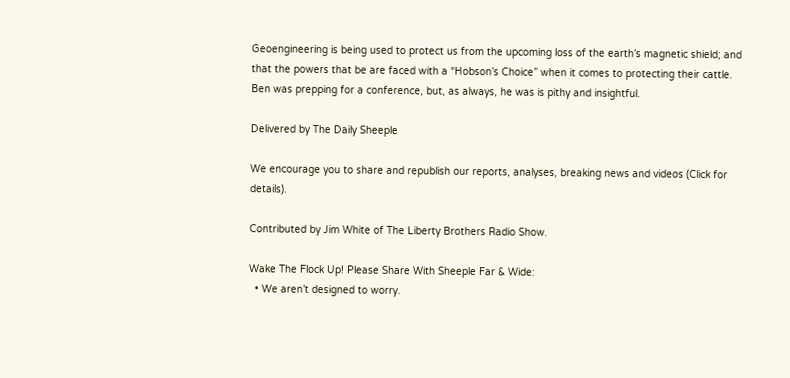Geoengineering is being used to protect us from the upcoming loss of the earth’s magnetic shield; and that the powers that be are faced with a “Hobson’s Choice” when it comes to protecting their cattle. Ben was prepping for a conference, but, as always, he was is pithy and insightful.

Delivered by The Daily Sheeple

We encourage you to share and republish our reports, analyses, breaking news and videos (Click for details).

Contributed by Jim White of The Liberty Brothers Radio Show.

Wake The Flock Up! Please Share With Sheeple Far & Wide:
  • We aren’t designed to worry.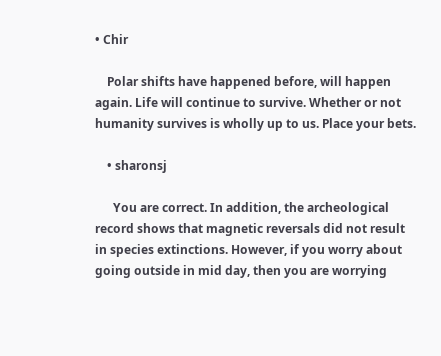• Chir

    Polar shifts have happened before, will happen again. Life will continue to survive. Whether or not humanity survives is wholly up to us. Place your bets.

    • sharonsj

      You are correct. In addition, the archeological record shows that magnetic reversals did not result in species extinctions. However, if you worry about going outside in mid day, then you are worrying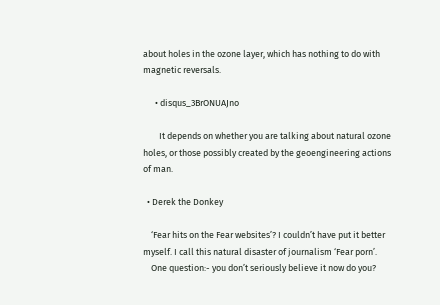about holes in the ozone layer, which has nothing to do with magnetic reversals.

      • disqus_3BrONUAJno

        It depends on whether you are talking about natural ozone holes, or those possibly created by the geoengineering actions of man.

  • Derek the Donkey

    ‘Fear hits on the Fear websites’? I couldn’t have put it better myself. I call this natural disaster of journalism ‘Fear porn’.
    One question:- you don’t seriously believe it now do you?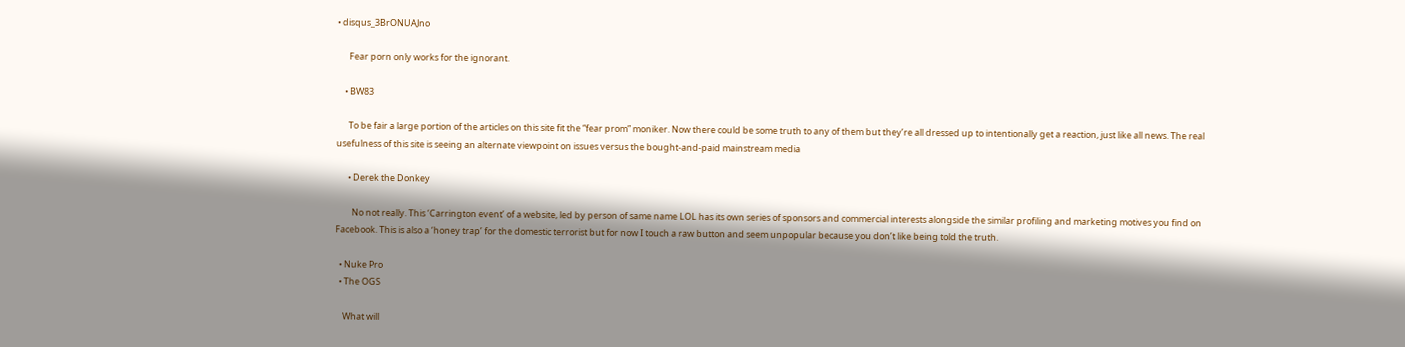• disqus_3BrONUAJno

      Fear porn only works for the ignorant.

    • BW83

      To be fair a large portion of the articles on this site fit the “fear prom” moniker. Now there could be some truth to any of them but they’re all dressed up to intentionally get a reaction, just like all news. The real usefulness of this site is seeing an alternate viewpoint on issues versus the bought-and-paid mainstream media

      • Derek the Donkey

        No not really. This ‘Carrington event’ of a website, led by person of same name LOL has its own series of sponsors and commercial interests alongside the similar profiling and marketing motives you find on Facebook. This is also a ‘honey trap’ for the domestic terrorist but for now I touch a raw button and seem unpopular because you don’t like being told the truth.

  • Nuke Pro
  • The OGS

    What will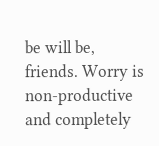be will be, friends. Worry is non-productive and completely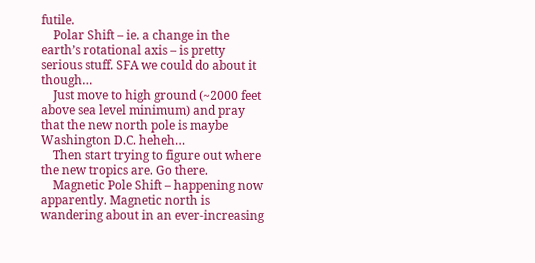futile.
    Polar Shift – ie. a change in the earth’s rotational axis – is pretty serious stuff. SFA we could do about it though…
    Just move to high ground (~2000 feet above sea level minimum) and pray that the new north pole is maybe Washington D.C. heheh…
    Then start trying to figure out where the new tropics are. Go there.
    Magnetic Pole Shift – happening now apparently. Magnetic north is wandering about in an ever-increasing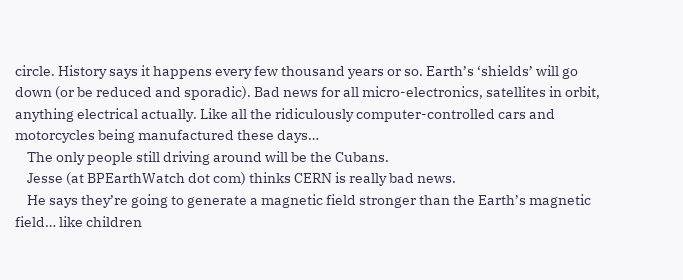circle. History says it happens every few thousand years or so. Earth’s ‘shields’ will go down (or be reduced and sporadic). Bad news for all micro-electronics, satellites in orbit, anything electrical actually. Like all the ridiculously computer-controlled cars and motorcycles being manufactured these days…
    The only people still driving around will be the Cubans.
    Jesse (at BPEarthWatch dot com) thinks CERN is really bad news.
    He says they’re going to generate a magnetic field stronger than the Earth’s magnetic field… like children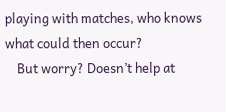playing with matches, who knows what could then occur?
    But worry? Doesn’t help at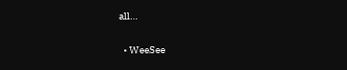all…

  • WeeSee